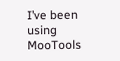I’ve been using MooTools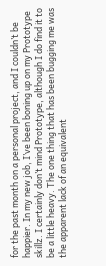for the past month on a personal project, and I couldn’t be happier. In my new job, I’ve been boning up on my Prototype skillz. I certainly don’t mind Prototype, although I do find it to be a little heavy. The one thing that has been bugging me was the apparent lack of an equivalent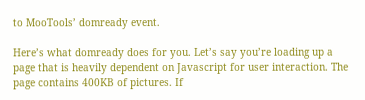to MooTools’ domready event.

Here’s what domready does for you. Let’s say you’re loading up a page that is heavily dependent on Javascript for user interaction. The page contains 400KB of pictures. If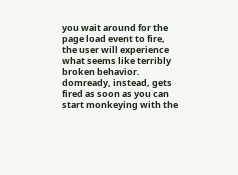you wait around for the page load event to fire, the user will experience what seems like terribly broken behavior. domready, instead, gets fired as soon as you can start monkeying with the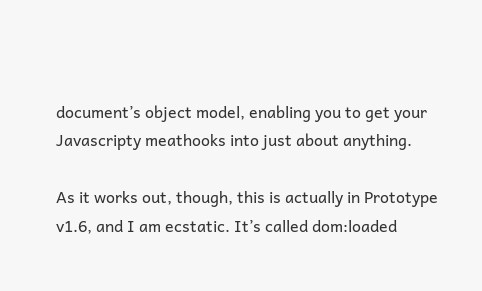document’s object model, enabling you to get your Javascripty meathooks into just about anything.

As it works out, though, this is actually in Prototype v1.6, and I am ecstatic. It’s called dom:loaded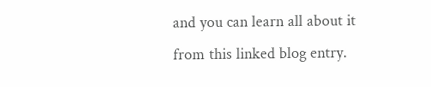and you can learn all about it from this linked blog entry.